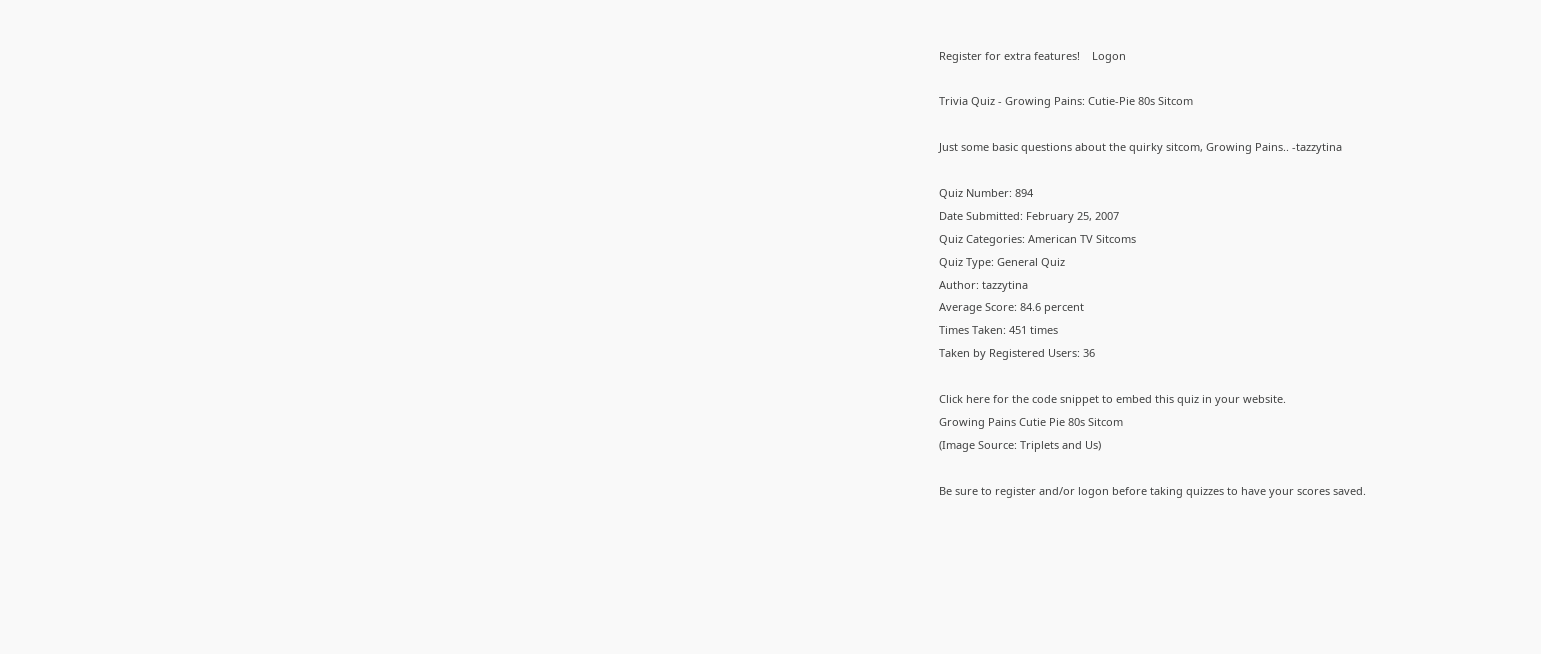Register for extra features!    Logon

Trivia Quiz - Growing Pains: Cutie-Pie 80s Sitcom

Just some basic questions about the quirky sitcom, Growing Pains.. -tazzytina

Quiz Number: 894
Date Submitted: February 25, 2007
Quiz Categories: American TV Sitcoms
Quiz Type: General Quiz
Author: tazzytina
Average Score: 84.6 percent
Times Taken: 451 times
Taken by Registered Users: 36

Click here for the code snippet to embed this quiz in your website.
Growing Pains Cutie Pie 80s Sitcom
(Image Source: Triplets and Us)

Be sure to register and/or logon before taking quizzes to have your scores saved.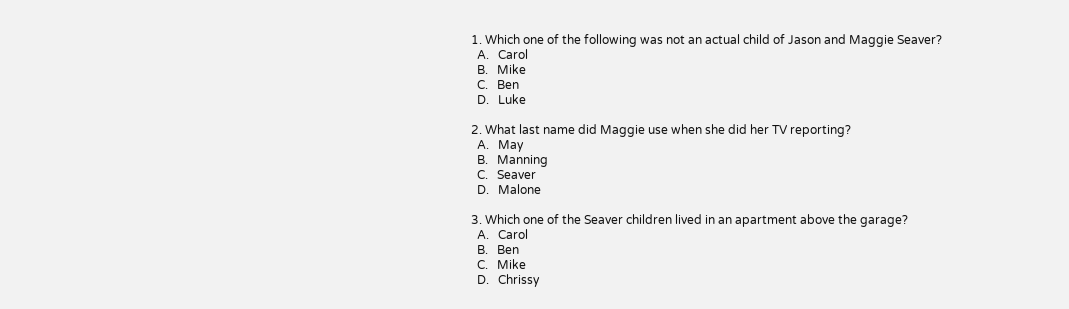1. Which one of the following was not an actual child of Jason and Maggie Seaver?
  A.   Carol
  B.   Mike
  C.   Ben
  D.   Luke

2. What last name did Maggie use when she did her TV reporting?
  A.   May
  B.   Manning
  C.   Seaver
  D.   Malone

3. Which one of the Seaver children lived in an apartment above the garage?
  A.   Carol
  B.   Ben
  C.   Mike
  D.   Chrissy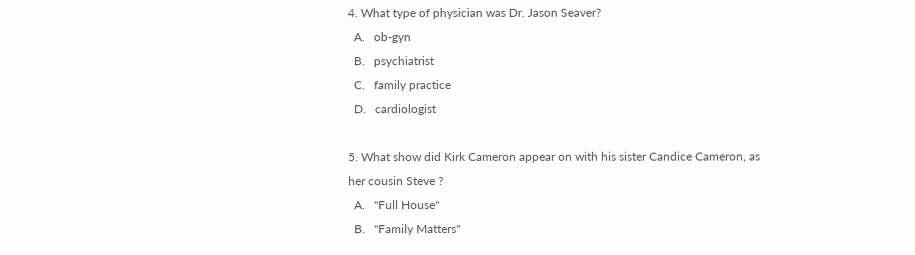4. What type of physician was Dr. Jason Seaver?
  A.   ob-gyn
  B.   psychiatrist
  C.   family practice
  D.   cardiologist

5. What show did Kirk Cameron appear on with his sister Candice Cameron, as her cousin Steve ?
  A.   "Full House"
  B.   "Family Matters"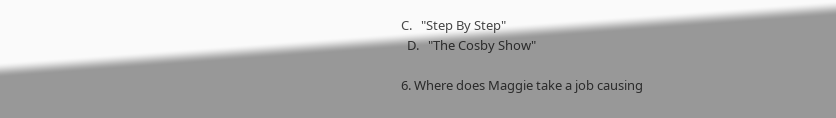C.   "Step By Step"
  D.   "The Cosby Show"

6. Where does Maggie take a job causing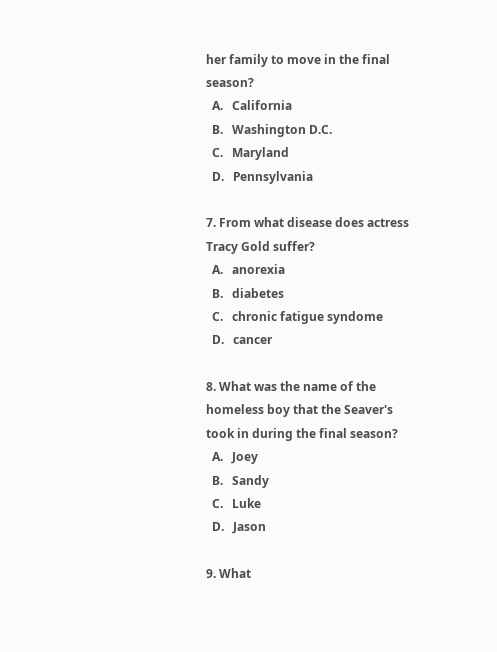her family to move in the final season?
  A.   California
  B.   Washington D.C.
  C.   Maryland
  D.   Pennsylvania

7. From what disease does actress Tracy Gold suffer?
  A.   anorexia
  B.   diabetes
  C.   chronic fatigue syndome
  D.   cancer

8. What was the name of the homeless boy that the Seaver's took in during the final season?
  A.   Joey
  B.   Sandy
  C.   Luke
  D.   Jason

9. What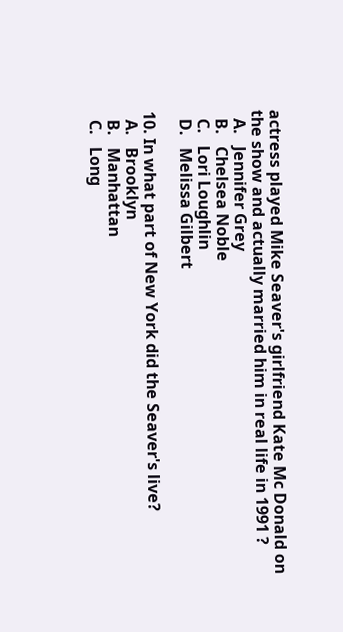actress played Mike Seaver's girlfriend Kate Mc Donald on the show and actually married him in real life in 1991 ?
  A.   Jennifer Grey
  B.   Chelsea Noble
  C.   Lori Loughlin
  D.   Melissa Gilbert

10. In what part of New York did the Seaver's live?
  A.   Brooklyn
  B.   Manhattan
  C.   Long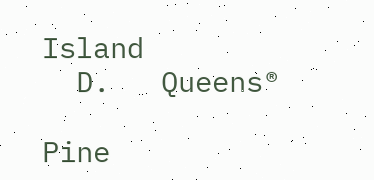Island
  D.   Queens®

Pine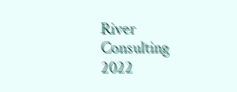River Consulting 2022